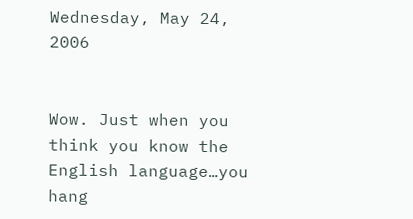Wednesday, May 24, 2006


Wow. Just when you think you know the English language…you hang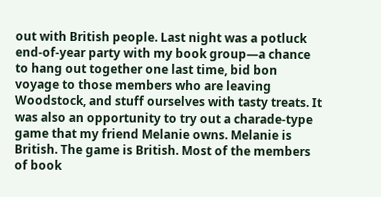out with British people. Last night was a potluck end-of-year party with my book group—a chance to hang out together one last time, bid bon voyage to those members who are leaving Woodstock, and stuff ourselves with tasty treats. It was also an opportunity to try out a charade-type game that my friend Melanie owns. Melanie is British. The game is British. Most of the members of book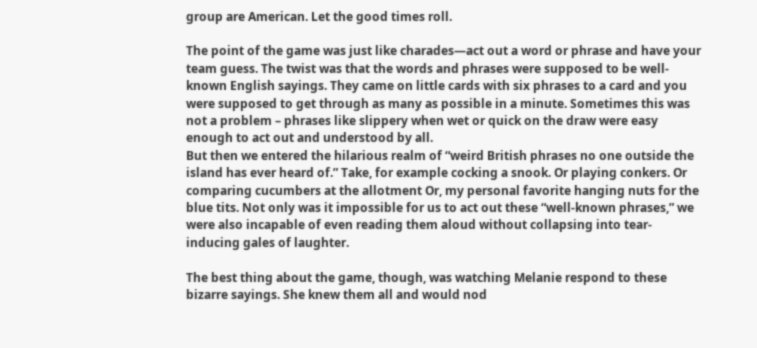group are American. Let the good times roll.

The point of the game was just like charades—act out a word or phrase and have your team guess. The twist was that the words and phrases were supposed to be well-known English sayings. They came on little cards with six phrases to a card and you were supposed to get through as many as possible in a minute. Sometimes this was not a problem – phrases like slippery when wet or quick on the draw were easy enough to act out and understood by all.
But then we entered the hilarious realm of “weird British phrases no one outside the island has ever heard of.” Take, for example cocking a snook. Or playing conkers. Or comparing cucumbers at the allotment Or, my personal favorite hanging nuts for the blue tits. Not only was it impossible for us to act out these “well-known phrases,” we were also incapable of even reading them aloud without collapsing into tear-inducing gales of laughter.

The best thing about the game, though, was watching Melanie respond to these bizarre sayings. She knew them all and would nod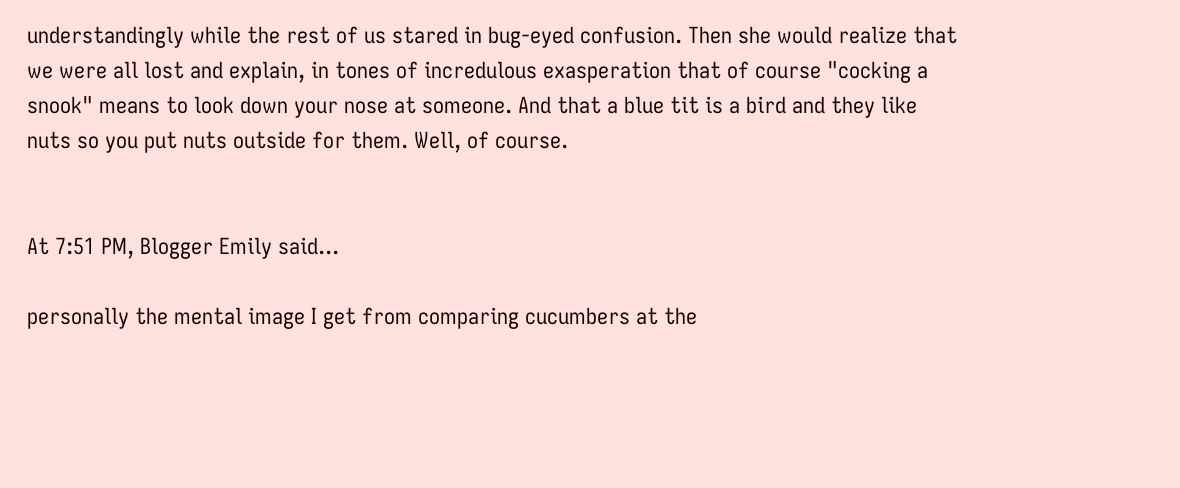understandingly while the rest of us stared in bug-eyed confusion. Then she would realize that we were all lost and explain, in tones of incredulous exasperation that of course "cocking a snook" means to look down your nose at someone. And that a blue tit is a bird and they like nuts so you put nuts outside for them. Well, of course.


At 7:51 PM, Blogger Emily said...

personally the mental image I get from comparing cucumbers at the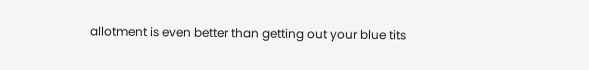allotment is even better than getting out your blue tits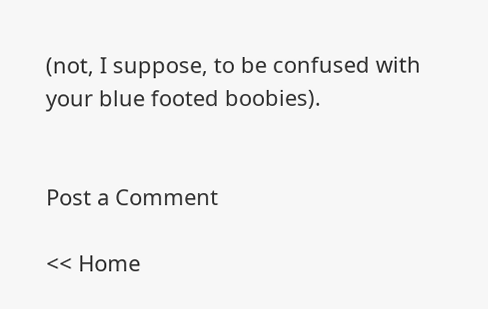(not, I suppose, to be confused with your blue footed boobies).


Post a Comment

<< Home